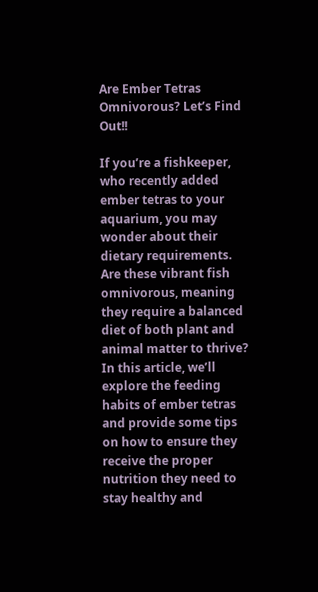Are Ember Tetras Omnivorous? Let’s Find Out!!

If you’re a fishkeeper, who recently added ember tetras to your aquarium, you may wonder about their dietary requirements. Are these vibrant fish omnivorous, meaning they require a balanced diet of both plant and animal matter to thrive? In this article, we’ll explore the feeding habits of ember tetras and provide some tips on how to ensure they receive the proper nutrition they need to stay healthy and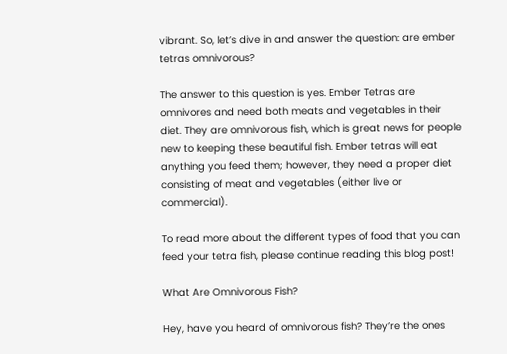vibrant. So, let’s dive in and answer the question: are ember tetras omnivorous?

The answer to this question is yes. Ember Tetras are omnivores and need both meats and vegetables in their diet. They are omnivorous fish, which is great news for people new to keeping these beautiful fish. Ember tetras will eat anything you feed them; however, they need a proper diet consisting of meat and vegetables (either live or commercial).

To read more about the different types of food that you can feed your tetra fish, please continue reading this blog post!

What Are Omnivorous Fish?

Hey, have you heard of omnivorous fish? They’re the ones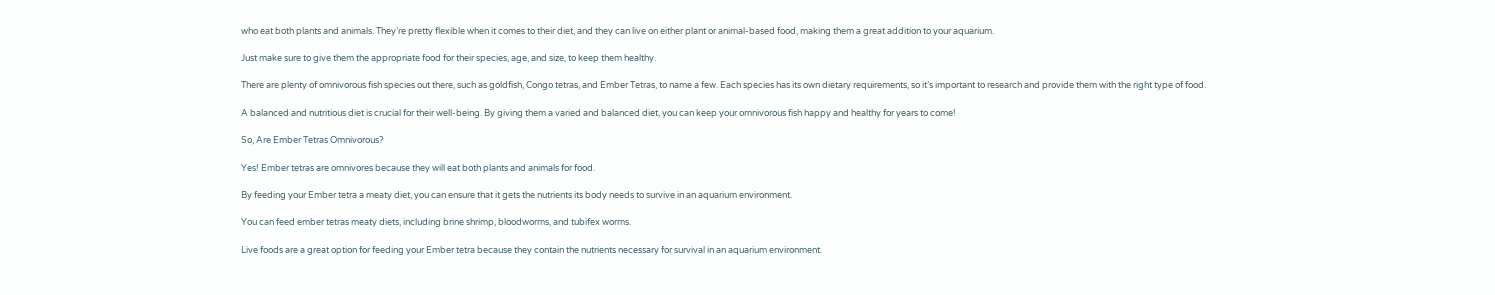who eat both plants and animals. They’re pretty flexible when it comes to their diet, and they can live on either plant or animal-based food, making them a great addition to your aquarium.

Just make sure to give them the appropriate food for their species, age, and size, to keep them healthy.

There are plenty of omnivorous fish species out there, such as goldfish, Congo tetras, and Ember Tetras, to name a few. Each species has its own dietary requirements, so it’s important to research and provide them with the right type of food.

A balanced and nutritious diet is crucial for their well-being. By giving them a varied and balanced diet, you can keep your omnivorous fish happy and healthy for years to come!

So, Are Ember Tetras Omnivorous?

Yes! Ember tetras are omnivores because they will eat both plants and animals for food.

By feeding your Ember tetra a meaty diet, you can ensure that it gets the nutrients its body needs to survive in an aquarium environment.

You can feed ember tetras meaty diets, including brine shrimp, bloodworms, and tubifex worms.

Live foods are a great option for feeding your Ember tetra because they contain the nutrients necessary for survival in an aquarium environment.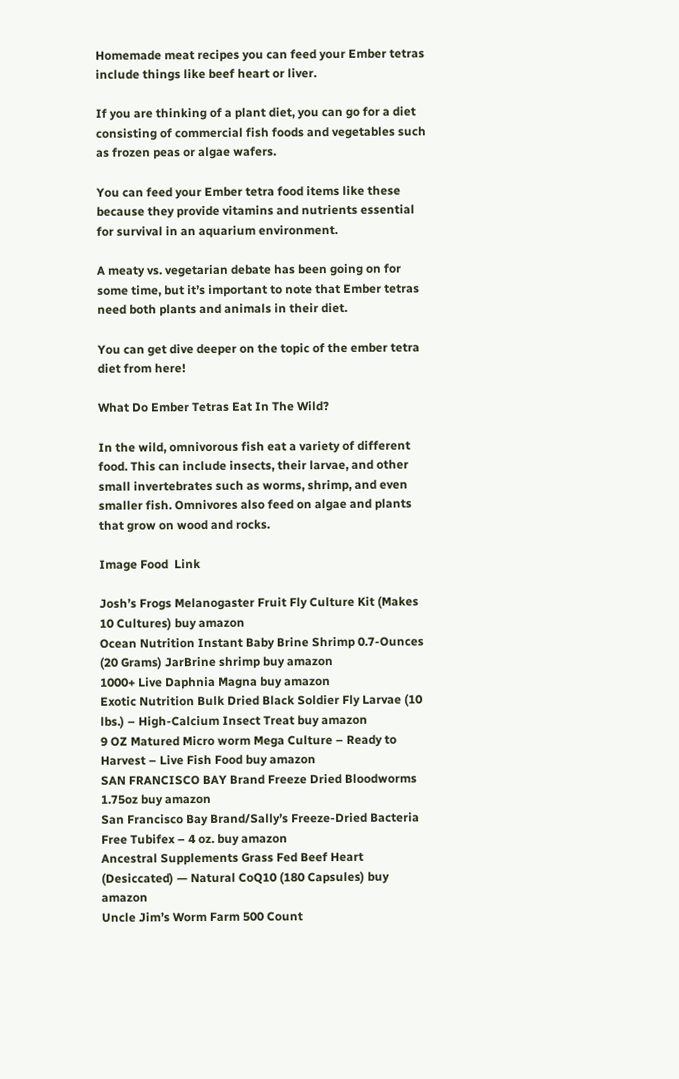Homemade meat recipes you can feed your Ember tetras include things like beef heart or liver.

If you are thinking of a plant diet, you can go for a diet consisting of commercial fish foods and vegetables such as frozen peas or algae wafers.

You can feed your Ember tetra food items like these because they provide vitamins and nutrients essential for survival in an aquarium environment.

A meaty vs. vegetarian debate has been going on for some time, but it’s important to note that Ember tetras need both plants and animals in their diet.

You can get dive deeper on the topic of the ember tetra diet from here!

What Do Ember Tetras Eat In The Wild?

In the wild, omnivorous fish eat a variety of different food. This can include insects, their larvae, and other small invertebrates such as worms, shrimp, and even smaller fish. Omnivores also feed on algae and plants that grow on wood and rocks.

Image Food  Link

Josh’s Frogs Melanogaster Fruit Fly Culture Kit (Makes 10 Cultures) buy amazon
Ocean Nutrition Instant Baby Brine Shrimp 0.7-Ounces (20 Grams) JarBrine shrimp buy amazon
1000+ Live Daphnia Magna buy amazon
Exotic Nutrition Bulk Dried Black Soldier Fly Larvae (10 lbs.) – High-Calcium Insect Treat buy amazon
9 OZ Matured Micro worm Mega Culture – Ready to Harvest – Live Fish Food buy amazon
SAN FRANCISCO BAY Brand Freeze Dried Bloodworms 1.75oz buy amazon
San Francisco Bay Brand/Sally’s Freeze-Dried Bacteria Free Tubifex – 4 oz. buy amazon
Ancestral Supplements Grass Fed Beef Heart (Desiccated) — Natural CoQ10 (180 Capsules) buy amazon
Uncle Jim’s Worm Farm 500 Count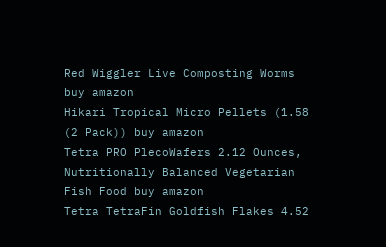Red Wiggler Live Composting Worms buy amazon
Hikari Tropical Micro Pellets (1.58 (2 Pack)) buy amazon
Tetra PRO PlecoWafers 2.12 Ounces, Nutritionally Balanced Vegetarian Fish Food buy amazon
Tetra TetraFin Goldfish Flakes 4.52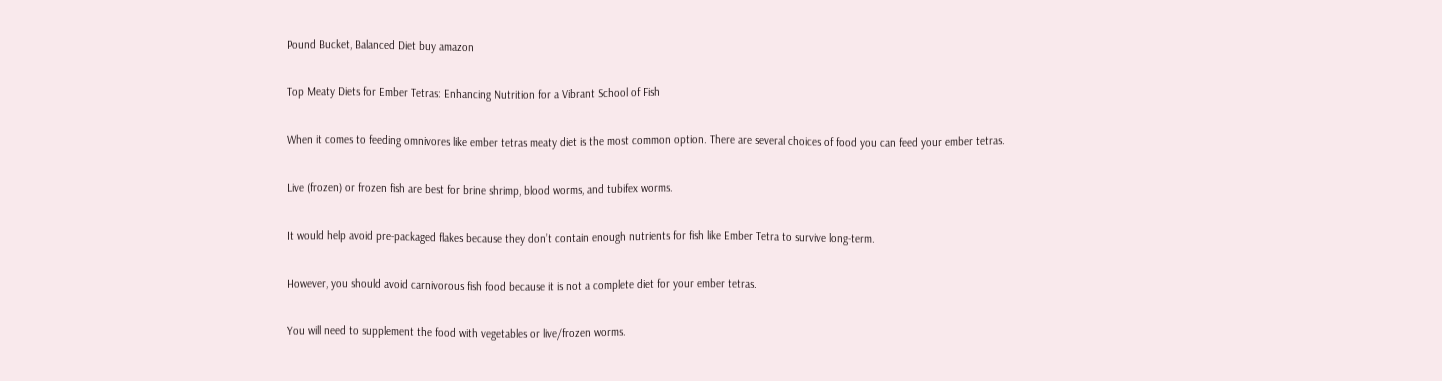Pound Bucket, Balanced Diet buy amazon

Top Meaty Diets for Ember Tetras: Enhancing Nutrition for a Vibrant School of Fish

When it comes to feeding omnivores like ember tetras meaty diet is the most common option. There are several choices of food you can feed your ember tetras.

Live (frozen) or frozen fish are best for brine shrimp, blood worms, and tubifex worms.

It would help avoid pre-packaged flakes because they don’t contain enough nutrients for fish like Ember Tetra to survive long-term.

However, you should avoid carnivorous fish food because it is not a complete diet for your ember tetras.

You will need to supplement the food with vegetables or live/frozen worms.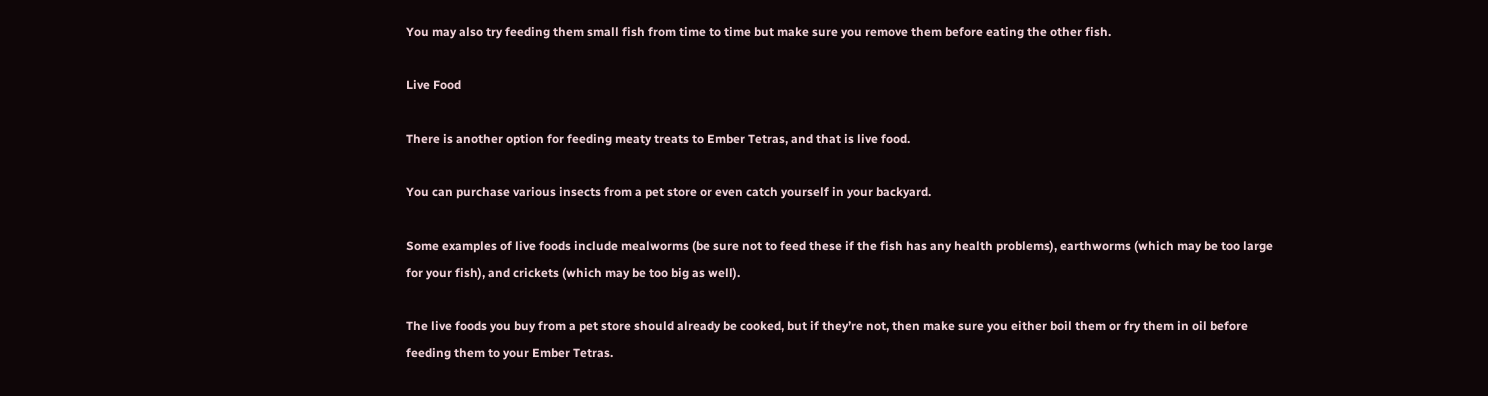You may also try feeding them small fish from time to time but make sure you remove them before eating the other fish.

Live Food

There is another option for feeding meaty treats to Ember Tetras, and that is live food.

You can purchase various insects from a pet store or even catch yourself in your backyard.

Some examples of live foods include mealworms (be sure not to feed these if the fish has any health problems), earthworms (which may be too large for your fish), and crickets (which may be too big as well).

The live foods you buy from a pet store should already be cooked, but if they’re not, then make sure you either boil them or fry them in oil before feeding them to your Ember Tetras.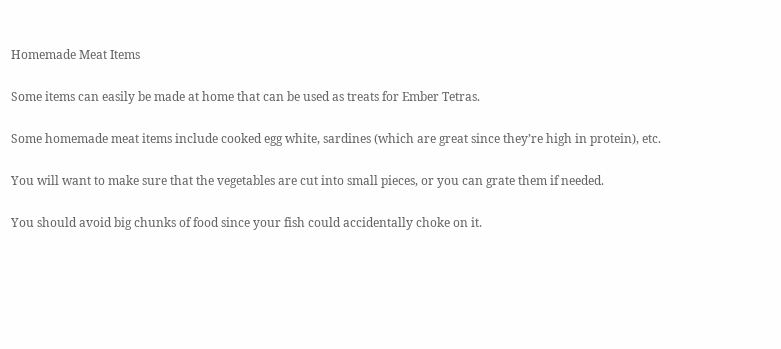Homemade Meat Items

Some items can easily be made at home that can be used as treats for Ember Tetras.

Some homemade meat items include cooked egg white, sardines (which are great since they’re high in protein), etc.

You will want to make sure that the vegetables are cut into small pieces, or you can grate them if needed.

You should avoid big chunks of food since your fish could accidentally choke on it.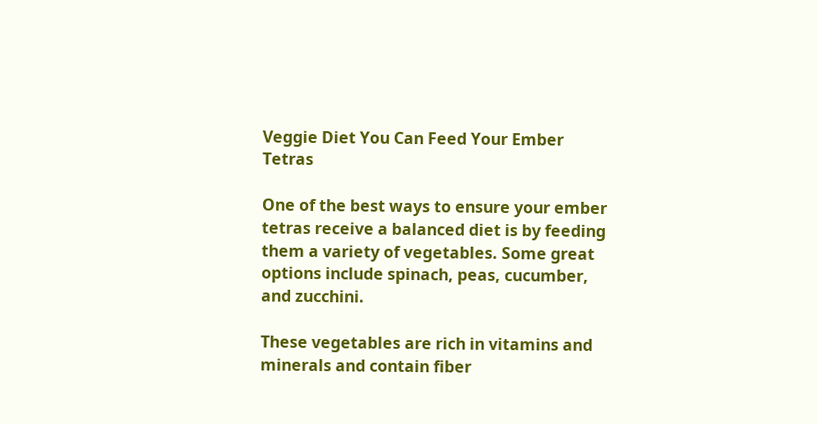Veggie Diet You Can Feed Your Ember Tetras

One of the best ways to ensure your ember tetras receive a balanced diet is by feeding them a variety of vegetables. Some great options include spinach, peas, cucumber, and zucchini.

These vegetables are rich in vitamins and minerals and contain fiber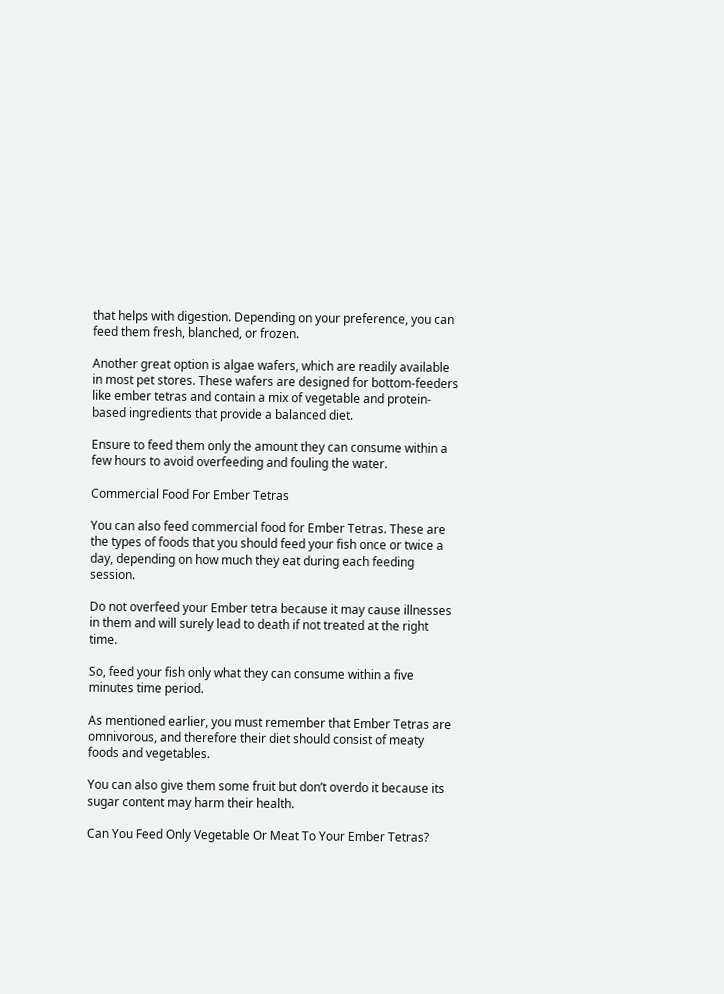that helps with digestion. Depending on your preference, you can feed them fresh, blanched, or frozen.

Another great option is algae wafers, which are readily available in most pet stores. These wafers are designed for bottom-feeders like ember tetras and contain a mix of vegetable and protein-based ingredients that provide a balanced diet.

Ensure to feed them only the amount they can consume within a few hours to avoid overfeeding and fouling the water.

Commercial Food For Ember Tetras

You can also feed commercial food for Ember Tetras. These are the types of foods that you should feed your fish once or twice a day, depending on how much they eat during each feeding session.

Do not overfeed your Ember tetra because it may cause illnesses in them and will surely lead to death if not treated at the right time.

So, feed your fish only what they can consume within a five minutes time period.

As mentioned earlier, you must remember that Ember Tetras are omnivorous, and therefore their diet should consist of meaty foods and vegetables.

You can also give them some fruit but don’t overdo it because its sugar content may harm their health.

Can You Feed Only Vegetable Or Meat To Your Ember Tetras?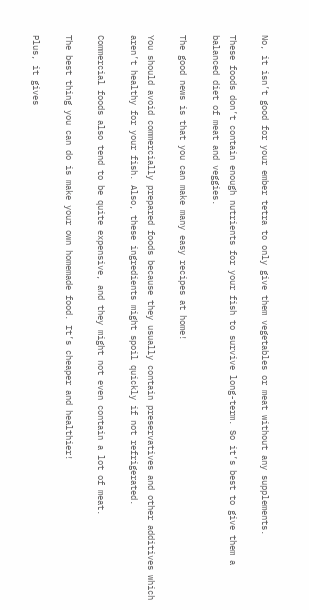No, it isn’t good for your ember tetra to only give them vegetables or meat without any supplements.

These foods don’t contain enough nutrients for your fish to survive long-term. So it’s best to give them a balanced diet of meat and veggies.

The good news is that you can make many easy recipes at home!

You should avoid commercially prepared foods because they usually contain preservatives and other additives which aren’t healthy for your fish. Also, these ingredients might spoil quickly if not refrigerated.

Commercial foods also tend to be quite expensive, and they might not even contain a lot of meat.

The best thing you can do is make your own homemade food. It’s cheaper and healthier!

Plus, it gives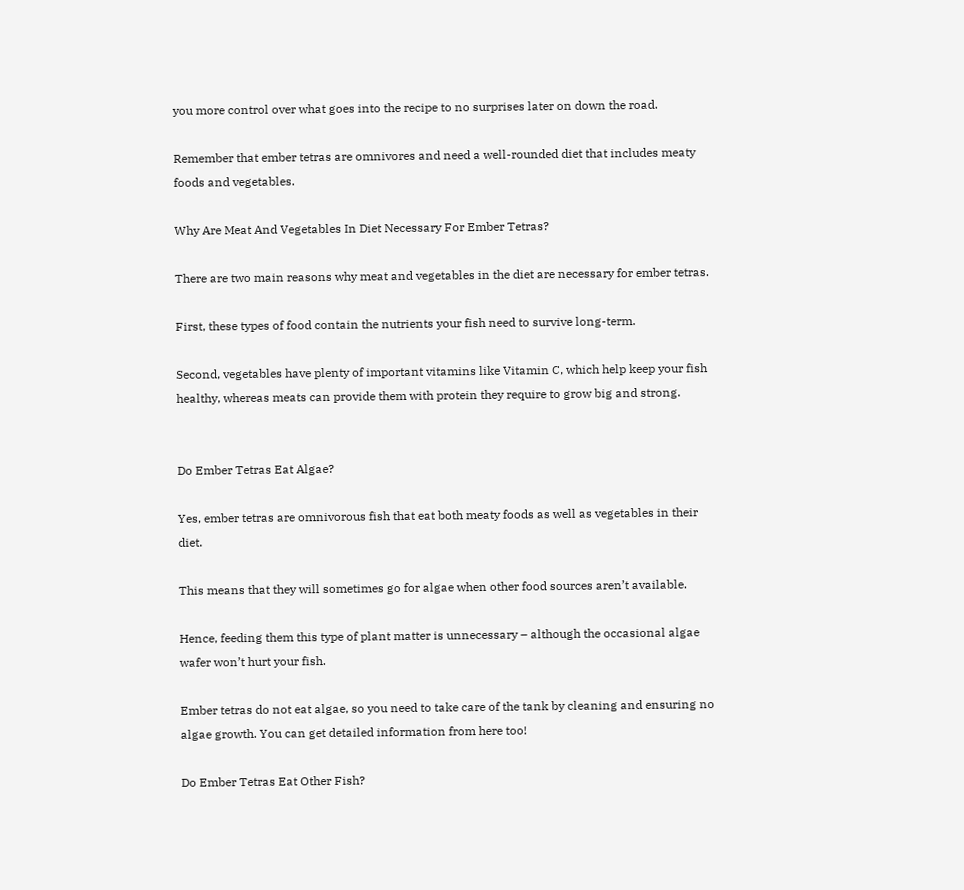you more control over what goes into the recipe to no surprises later on down the road.

Remember that ember tetras are omnivores and need a well-rounded diet that includes meaty foods and vegetables.

Why Are Meat And Vegetables In Diet Necessary For Ember Tetras?

There are two main reasons why meat and vegetables in the diet are necessary for ember tetras.

First, these types of food contain the nutrients your fish need to survive long-term.

Second, vegetables have plenty of important vitamins like Vitamin C, which help keep your fish healthy, whereas meats can provide them with protein they require to grow big and strong.


Do Ember Tetras Eat Algae?

Yes, ember tetras are omnivorous fish that eat both meaty foods as well as vegetables in their diet.

This means that they will sometimes go for algae when other food sources aren’t available.

Hence, feeding them this type of plant matter is unnecessary – although the occasional algae wafer won’t hurt your fish.

Ember tetras do not eat algae, so you need to take care of the tank by cleaning and ensuring no algae growth. You can get detailed information from here too!

Do Ember Tetras Eat Other Fish?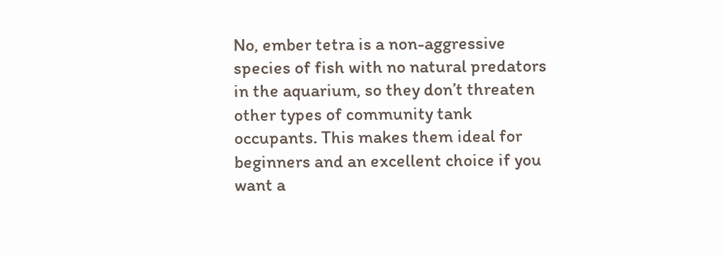No, ember tetra is a non-aggressive species of fish with no natural predators in the aquarium, so they don’t threaten other types of community tank occupants. This makes them ideal for beginners and an excellent choice if you want a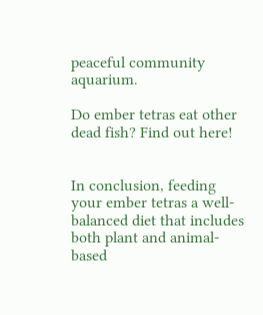peaceful community aquarium.

Do ember tetras eat other dead fish? Find out here!


In conclusion, feeding your ember tetras a well-balanced diet that includes both plant and animal-based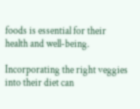foods is essential for their health and well-being.

Incorporating the right veggies into their diet can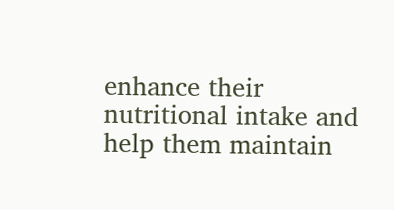enhance their nutritional intake and help them maintain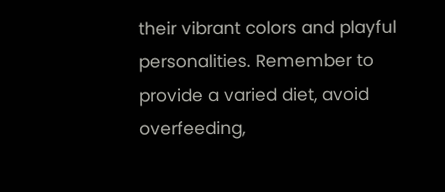their vibrant colors and playful personalities. Remember to provide a varied diet, avoid overfeeding,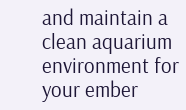and maintain a clean aquarium environment for your ember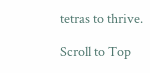tetras to thrive.

Scroll to Top